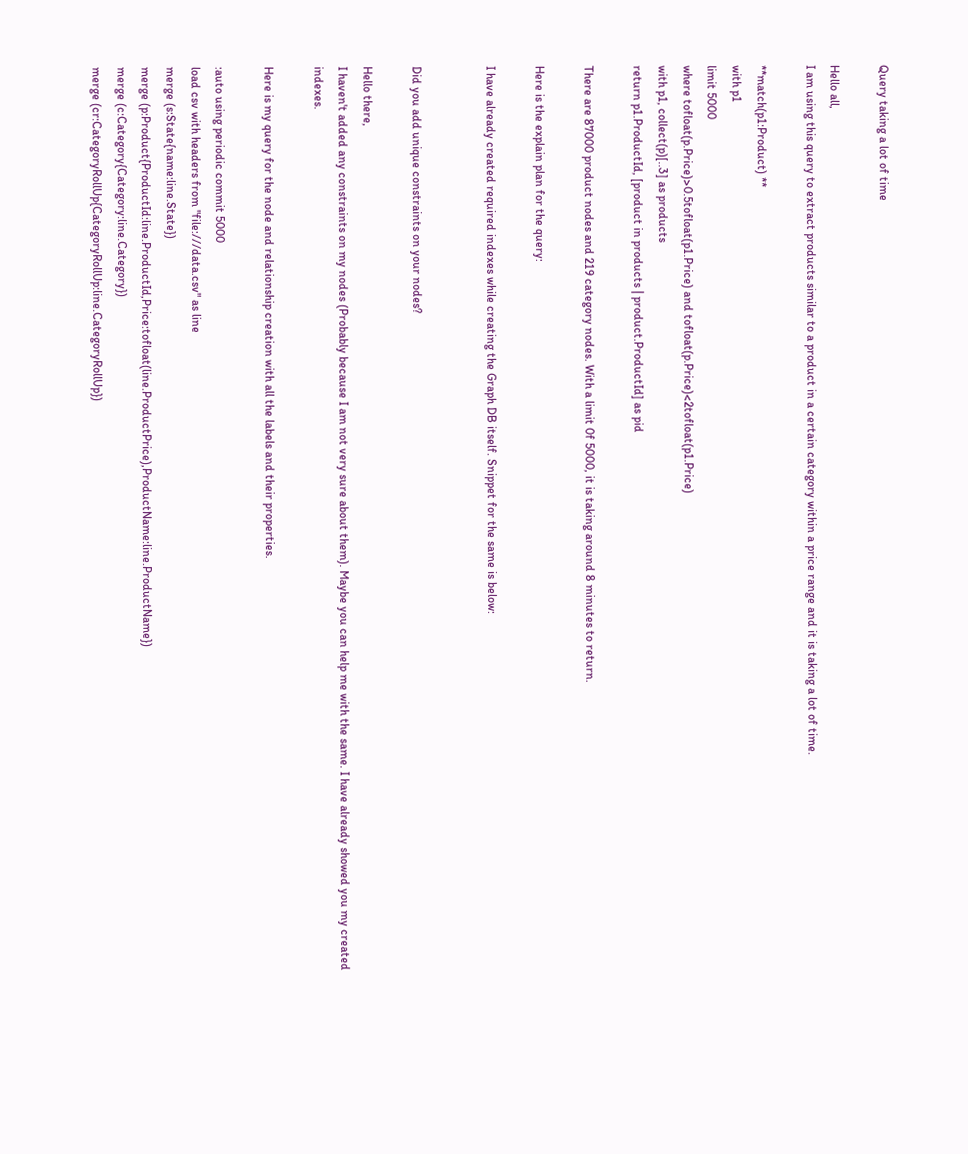Query taking a lot of time

Hello all,
I am using this query to extract products similar to a product in a certain category within a price range and it is taking a lot of time.

**match(p1:Product) **
with p1
limit 5000
where tofloat(p.Price)>0.5tofloat(p1.Price) and tofloat(p.Price)<2tofloat(p1.Price)
with p1, collect(p)[..3] as products
return p1.ProductId, [product in products | product.ProductId] as pid

There are 87000 product nodes and 219 category nodes. With a limit 0f 5000, it is taking around 8 minutes to return.

Here is the explain plan for the query:

I have already created required indexes while creating the Graph DB itself. Snippet for the same is below:


Did you add unique constraints on your nodes?

Hello there,
I haven't added any constraints on my nodes (Probably because I am not very sure about them). Maybe you can help me with the same. I have already showed you my created indexes.

Here is my query for the node and relationship creation with all the labels and their properties.

:auto using periodic commit 5000
load csv with headers from "file:///data.csv" as line
merge (s:State{name:line.State})
merge (p:Product{ProductId:line.ProductId,Price:tofloat(line.ProductPrice),ProductName:line.ProductName})
merge (c:Category{Category:line.Category})
merge (cr:CategoryRollUp{CategoryRollUp:line.CategoryRollUp})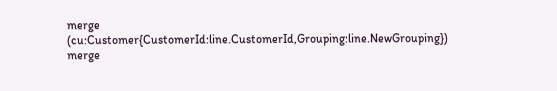merge (cu:Customer{CustomerId:line.CustomerId,Grouping:line.NewGrouping})
merge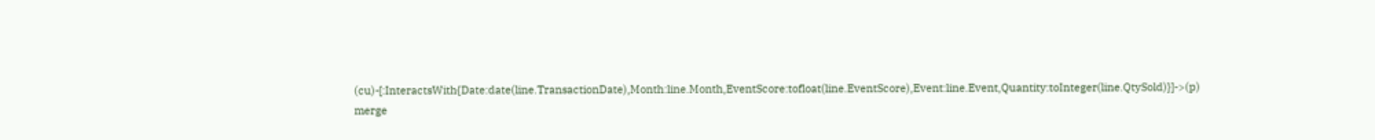(cu)-[:InteractsWith{Date:date(line.TransactionDate),Month:line.Month,EventScore:tofloat(line.EventScore),Event:line.Event,Quantity:toInteger(line.QtySold)}]->(p)
merge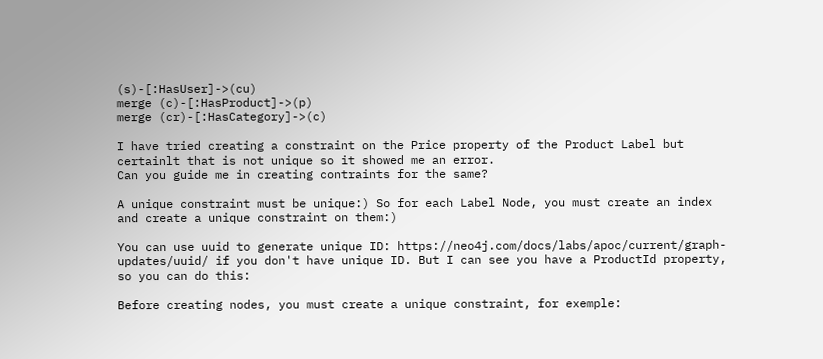(s)-[:HasUser]->(cu)
merge (c)-[:HasProduct]->(p)
merge (cr)-[:HasCategory]->(c)

I have tried creating a constraint on the Price property of the Product Label but certainlt that is not unique so it showed me an error.
Can you guide me in creating contraints for the same?

A unique constraint must be unique:) So for each Label Node, you must create an index and create a unique constraint on them:)

You can use uuid to generate unique ID: https://neo4j.com/docs/labs/apoc/current/graph-updates/uuid/ if you don't have unique ID. But I can see you have a ProductId property, so you can do this:

Before creating nodes, you must create a unique constraint, for exemple: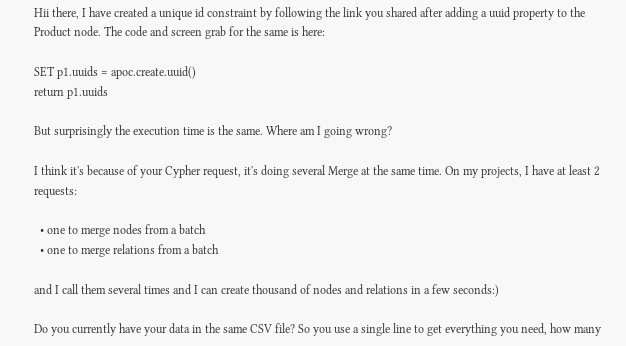Hii there, I have created a unique id constraint by following the link you shared after adding a uuid property to the Product node. The code and screen grab for the same is here:

SET p1.uuids = apoc.create.uuid()
return p1.uuids

But surprisingly the execution time is the same. Where am I going wrong?

I think it's because of your Cypher request, it's doing several Merge at the same time. On my projects, I have at least 2 requests:

  • one to merge nodes from a batch
  • one to merge relations from a batch

and I call them several times and I can create thousand of nodes and relations in a few seconds:)

Do you currently have your data in the same CSV file? So you use a single line to get everything you need, how many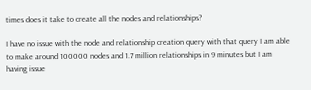times does it take to create all the nodes and relationships?

I have no issue with the node and relationship creation query with that query I am able to make around 100000 nodes and 1.7 million relationships in 9 minutes but I am having issue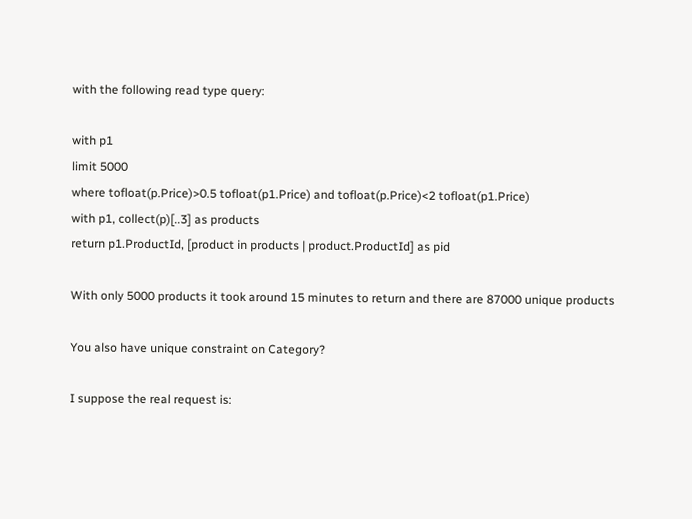with the following read type query:

with p1
limit 5000
where tofloat(p.Price)>0.5 tofloat(p1.Price) and tofloat(p.Price)<2 tofloat(p1.Price)
with p1, collect(p)[..3] as products
return p1.ProductId, [product in products | product.ProductId] as pid

With only 5000 products it took around 15 minutes to return and there are 87000 unique products

You also have unique constraint on Category?

I suppose the real request is: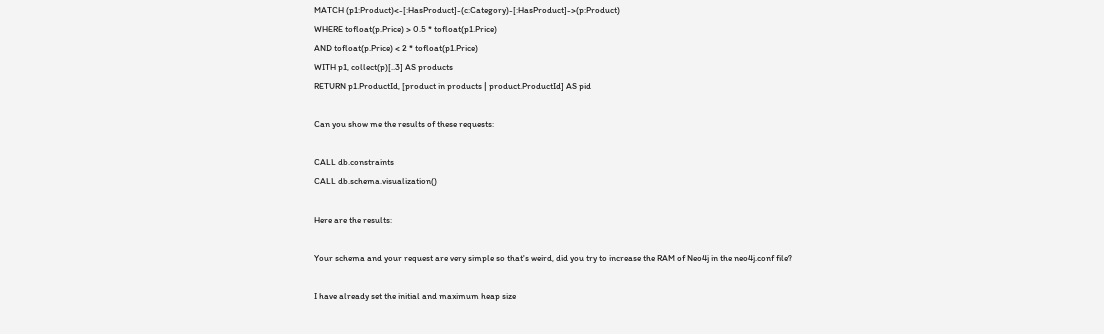MATCH (p1:Product)<-[:HasProduct]-(c:Category)-[:HasProduct]->(p:Product)
WHERE tofloat(p.Price) > 0.5 * tofloat(p1.Price)
AND tofloat(p.Price) < 2 * tofloat(p1.Price)
WITH p1, collect(p)[..3] AS products
RETURN p1.ProductId, [product in products | product.ProductId] AS pid

Can you show me the results of these requests:

CALL db.constraints
CALL db.schema.visualization()

Here are the results:

Your schema and your request are very simple so that's weird, did you try to increase the RAM of Neo4j in the neo4j.conf file?

I have already set the initial and maximum heap size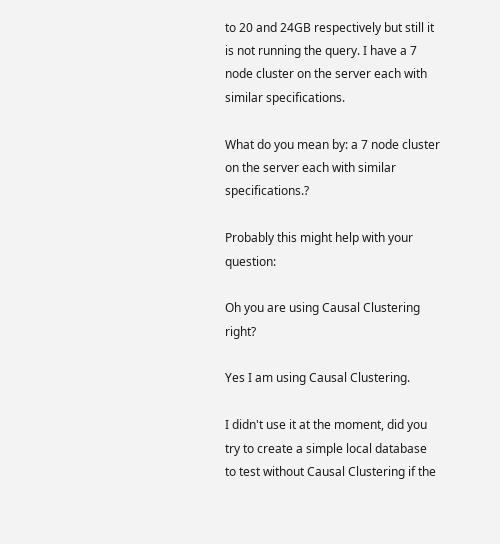to 20 and 24GB respectively but still it is not running the query. I have a 7 node cluster on the server each with similar specifications.

What do you mean by: a 7 node cluster on the server each with similar specifications.?

Probably this might help with your question:

Oh you are using Causal Clustering right?

Yes I am using Causal Clustering.

I didn't use it at the moment, did you try to create a simple local database to test without Causal Clustering if the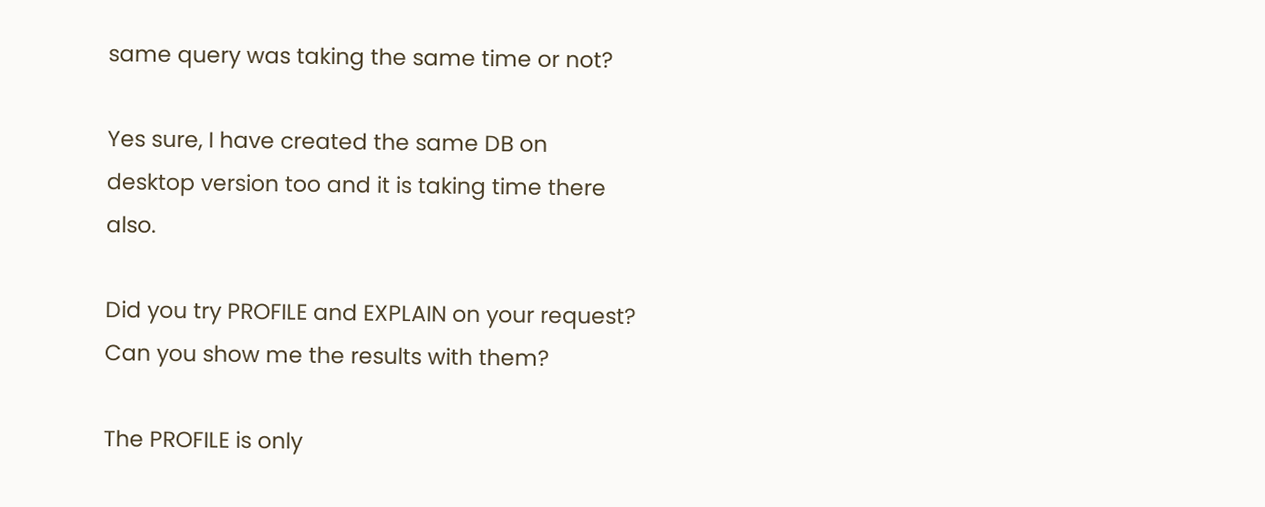same query was taking the same time or not?

Yes sure, I have created the same DB on desktop version too and it is taking time there also.

Did you try PROFILE and EXPLAIN on your request? Can you show me the results with them?

The PROFILE is only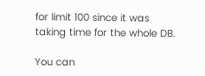for limit 100 since it was taking time for the whole DB.

You can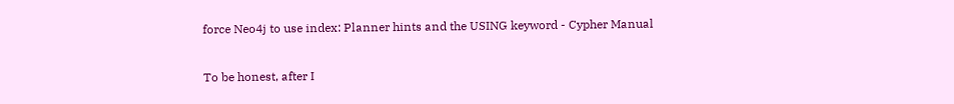force Neo4j to use index: Planner hints and the USING keyword - Cypher Manual

To be honest, after I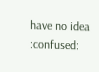have no idea :confused: